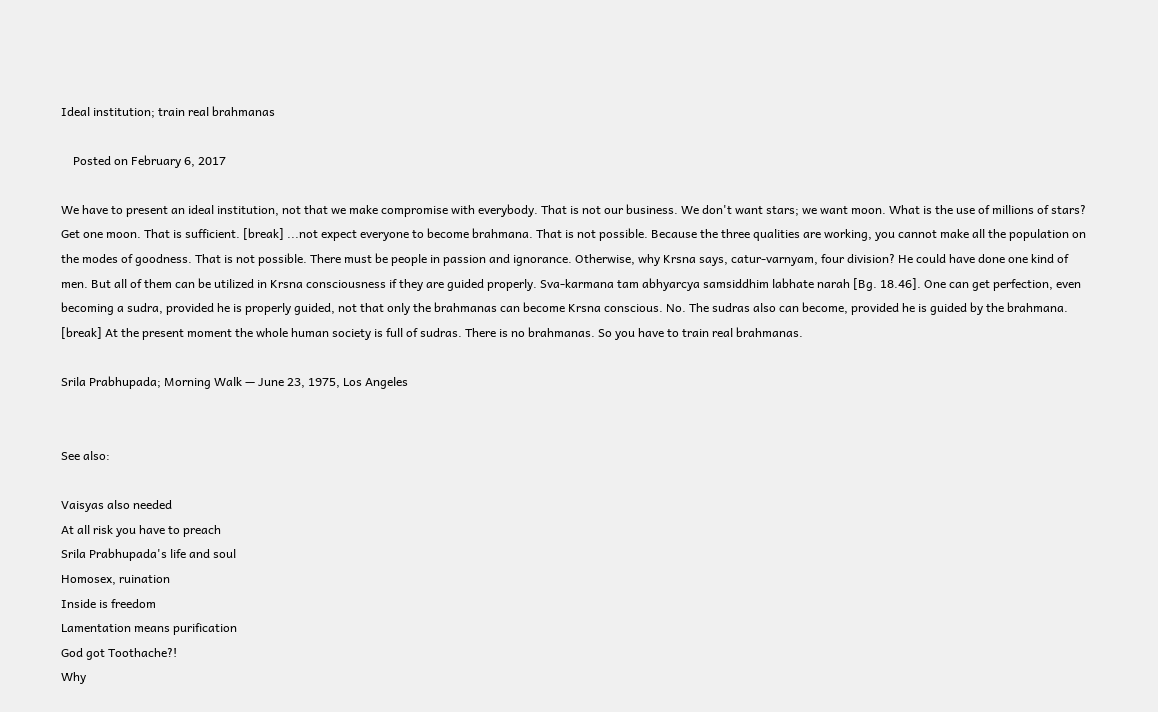Ideal institution; train real brahmanas

    Posted on February 6, 2017

We have to present an ideal institution, not that we make compromise with everybody. That is not our business. We don't want stars; we want moon. What is the use of millions of stars? Get one moon. That is sufficient. [break] ...not expect everyone to become brahmana. That is not possible. Because the three qualities are working, you cannot make all the population on the modes of goodness. That is not possible. There must be people in passion and ignorance. Otherwise, why Krsna says, catur-varnyam, four division? He could have done one kind of men. But all of them can be utilized in Krsna consciousness if they are guided properly. Sva-karmana tam abhyarcya samsiddhim labhate narah [Bg. 18.46]. One can get perfection, even becoming a sudra, provided he is properly guided, not that only the brahmanas can become Krsna conscious. No. The sudras also can become, provided he is guided by the brahmana. [break] At the present moment the whole human society is full of sudras. There is no brahmanas. So you have to train real brahmanas.

Srila Prabhupada; Morning Walk — June 23, 1975, Los Angeles


See also:

Vaisyas also needed
At all risk you have to preach
Srila Prabhupada's life and soul
Homosex, ruination
Inside is freedom
Lamentation means purification
God got Toothache?!
Why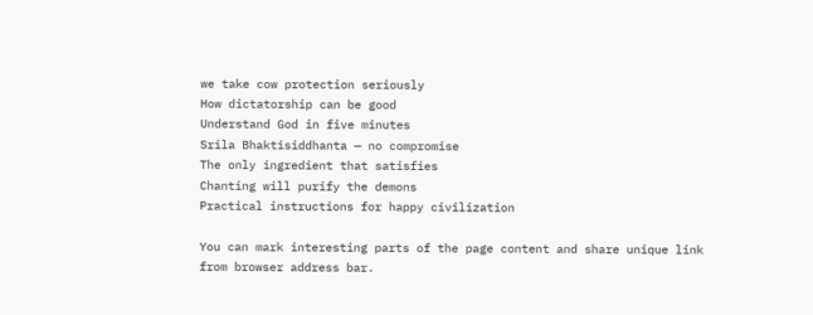we take cow protection seriously
How dictatorship can be good
Understand God in five minutes
Srila Bhaktisiddhanta — no compromise
The only ingredient that satisfies
Chanting will purify the demons
Practical instructions for happy civilization

You can mark interesting parts of the page content and share unique link from browser address bar.